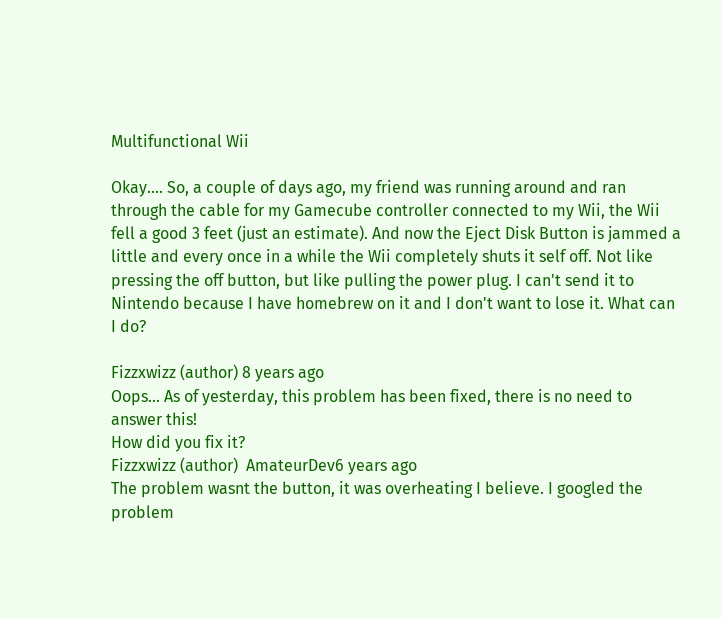Multifunctional Wii

Okay.... So, a couple of days ago, my friend was running around and ran through the cable for my Gamecube controller connected to my Wii, the Wii fell a good 3 feet (just an estimate). And now the Eject Disk Button is jammed a little and every once in a while the Wii completely shuts it self off. Not like pressing the off button, but like pulling the power plug. I can't send it to Nintendo because I have homebrew on it and I don't want to lose it. What can I do?

Fizzxwizz (author) 8 years ago
Oops... As of yesterday, this problem has been fixed, there is no need to answer this!
How did you fix it?
Fizzxwizz (author)  AmateurDev6 years ago
The problem wasnt the button, it was overheating I believe. I googled the problem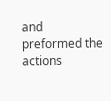and preformed the actions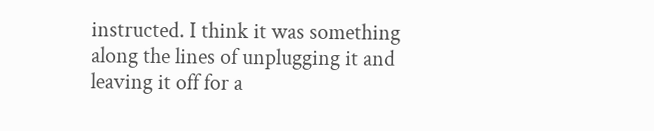instructed. I think it was something along the lines of unplugging it and leaving it off for a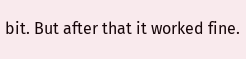bit. But after that it worked fine.